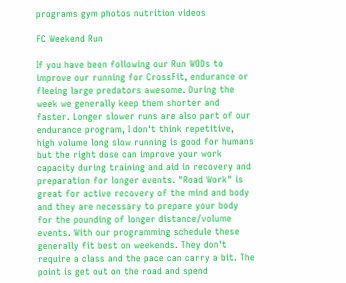programs gym photos nutrition videos

FC Weekend Run

If you have been following our Run WODs to improve our running for CrossFit, endurance or fleeing large predators awesome. During the week we generally keep them shorter and faster. Longer slower runs are also part of our endurance program, I don't think repetitive, high volume long slow running is good for humans but the right dose can improve your work capacity during training and aid in recovery and preparation for longer events. "Road Work" is great for active recovery of the mind and body and they are necessary to prepare your body for the pounding of longer distance/volume events. With our programming schedule these generally fit best on weekends. They don't require a class and the pace can carry a bit. The point is get out on the road and spend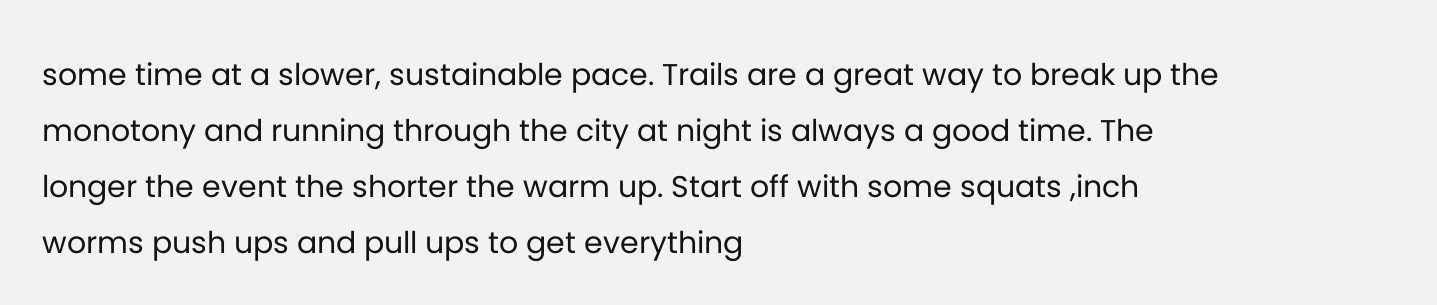some time at a slower, sustainable pace. Trails are a great way to break up the monotony and running through the city at night is always a good time. The longer the event the shorter the warm up. Start off with some squats ,inch worms push ups and pull ups to get everything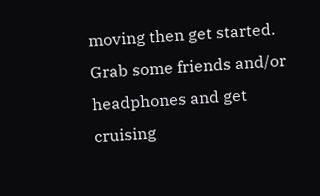moving then get started. Grab some friends and/or headphones and get cruising